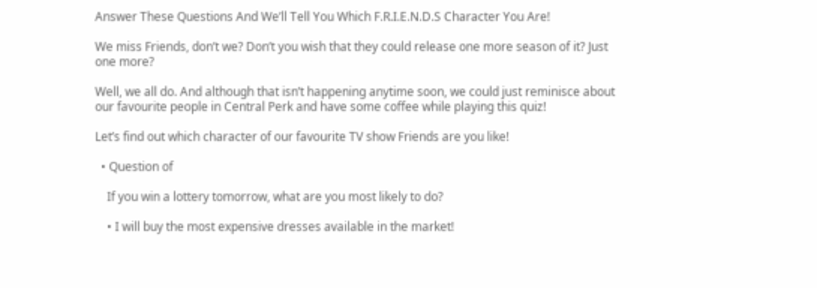Answer These Questions And We’ll Tell You Which F.R.I.E.N.D.S Character You Are!

We miss Friends, don’t we? Don’t you wish that they could release one more season of it? Just one more?

Well, we all do. And although that isn’t happening anytime soon, we could just reminisce about our favourite people in Central Perk and have some coffee while playing this quiz!

Let’s find out which character of our favourite TV show Friends are you like!

  • Question of

    If you win a lottery tomorrow, what are you most likely to do?

    • I will buy the most expensive dresses available in the market!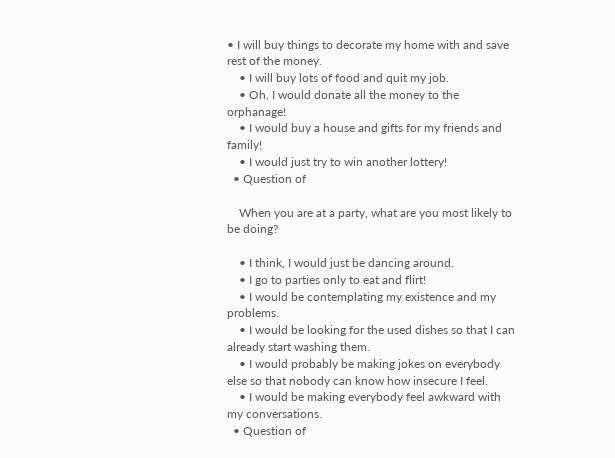• I will buy things to decorate my home with and save rest of the money.
    • I will buy lots of food and quit my job.
    • Oh, I would donate all the money to the orphanage!
    • I would buy a house and gifts for my friends and family!
    • I would just try to win another lottery!
  • Question of

    When you are at a party, what are you most likely to be doing?

    • I think, I would just be dancing around.
    • I go to parties only to eat and flirt!
    • I would be contemplating my existence and my problems.
    • I would be looking for the used dishes so that I can already start washing them.
    • I would probably be making jokes on everybody else so that nobody can know how insecure I feel.
    • I would be making everybody feel awkward with my conversations.
  • Question of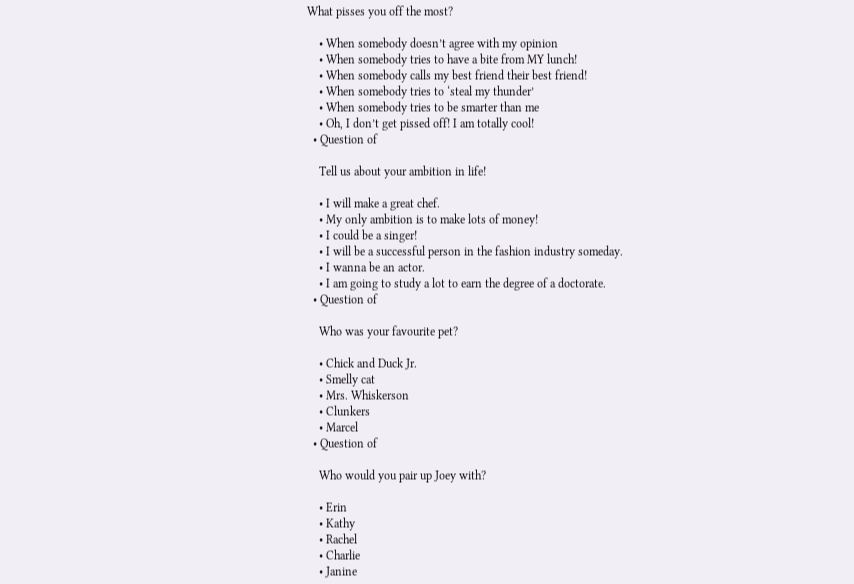What pisses you off the most?

    • When somebody doesn’t agree with my opinion
    • When somebody tries to have a bite from MY lunch!
    • When somebody calls my best friend their best friend!
    • When somebody tries to ‘steal my thunder’
    • When somebody tries to be smarter than me
    • Oh, I don’t get pissed off! I am totally cool!
  • Question of

    Tell us about your ambition in life!

    • I will make a great chef.
    • My only ambition is to make lots of money!
    • I could be a singer!
    • I will be a successful person in the fashion industry someday.
    • I wanna be an actor.
    • I am going to study a lot to earn the degree of a doctorate.
  • Question of

    Who was your favourite pet?

    • Chick and Duck Jr.
    • Smelly cat
    • Mrs. Whiskerson
    • Clunkers
    • Marcel
  • Question of

    Who would you pair up Joey with?

    • Erin
    • Kathy
    • Rachel
    • Charlie
    • Janine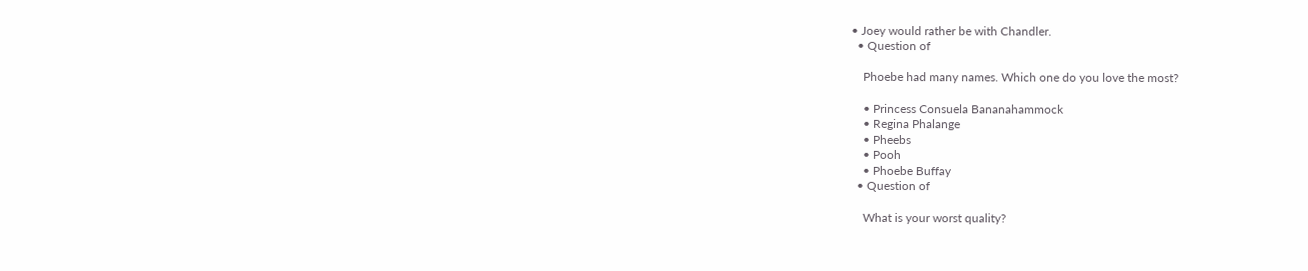• Joey would rather be with Chandler.
  • Question of

    Phoebe had many names. Which one do you love the most?

    • Princess Consuela Bananahammock
    • Regina Phalange
    • Pheebs
    • Pooh
    • Phoebe Buffay
  • Question of

    What is your worst quality?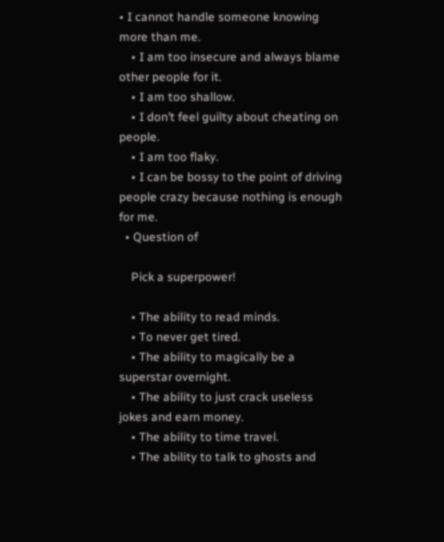• I cannot handle someone knowing more than me.
    • I am too insecure and always blame other people for it.
    • I am too shallow.
    • I don’t feel guilty about cheating on people.
    • I am too flaky.
    • I can be bossy to the point of driving people crazy because nothing is enough for me.
  • Question of

    Pick a superpower!

    • The ability to read minds.
    • To never get tired.
    • The ability to magically be a superstar overnight.
    • The ability to just crack useless jokes and earn money.
    • The ability to time travel.
    • The ability to talk to ghosts and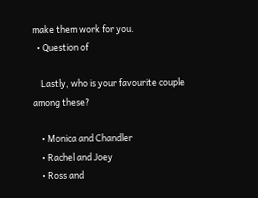make them work for you.
  • Question of

    Lastly, who is your favourite couple among these?

    • Monica and Chandler
    • Rachel and Joey
    • Ross and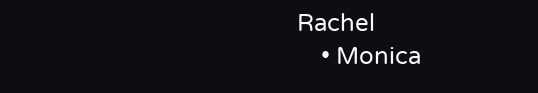Rachel
    • Monica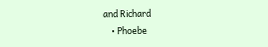and Richard
    • Phoebe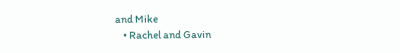and Mike
    • Rachel and Gavin